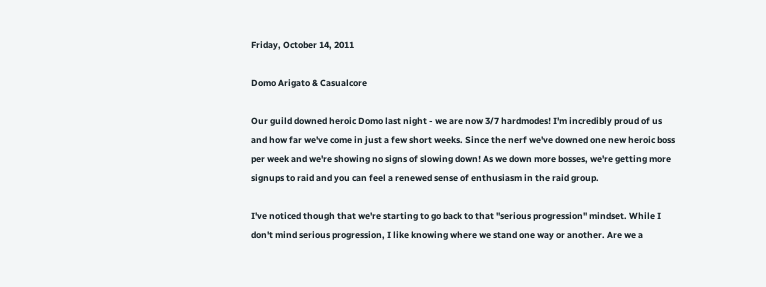Friday, October 14, 2011

Domo Arigato & Casualcore

Our guild downed heroic Domo last night - we are now 3/7 hardmodes! I'm incredibly proud of us and how far we've come in just a few short weeks. Since the nerf we've downed one new heroic boss per week and we're showing no signs of slowing down! As we down more bosses, we're getting more signups to raid and you can feel a renewed sense of enthusiasm in the raid group.

I've noticed though that we're starting to go back to that "serious progression" mindset. While I don't mind serious progression, I like knowing where we stand one way or another. Are we a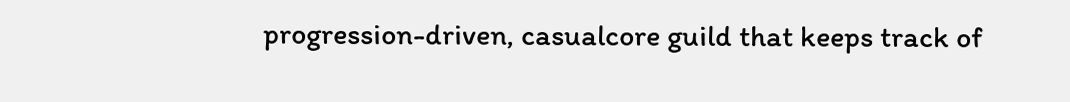progression-driven, casualcore guild that keeps track of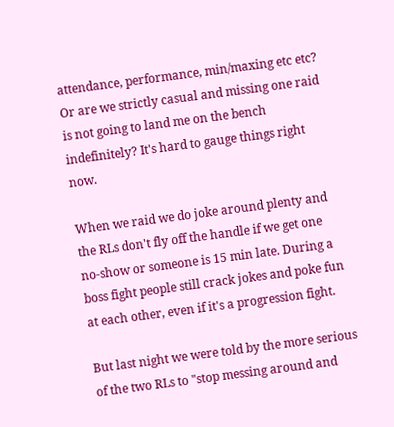attendance, performance, min/maxing etc etc? Or are we strictly casual and missing one raid is not going to land me on the bench indefinitely? It's hard to gauge things right now.

When we raid we do joke around plenty and the RLs don't fly off the handle if we get one no-show or someone is 15 min late. During a boss fight people still crack jokes and poke fun at each other, even if it's a progression fight.

But last night we were told by the more serious of the two RLs to "stop messing around and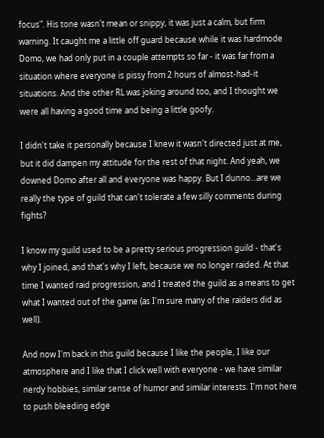focus". His tone wasn't mean or snippy, it was just a calm, but firm warning. It caught me a little off guard because while it was hardmode Domo, we had only put in a couple attempts so far - it was far from a situation where everyone is pissy from 2 hours of almost-had-it situations. And the other RL was joking around too, and I thought we were all having a good time and being a little goofy.

I didn't take it personally because I knew it wasn't directed just at me, but it did dampen my attitude for the rest of that night. And yeah, we downed Domo after all and everyone was happy. But I dunno...are we really the type of guild that can't tolerate a few silly comments during fights?

I know my guild used to be a pretty serious progression guild - that's why I joined, and that's why I left, because we no longer raided. At that time I wanted raid progression, and I treated the guild as a means to get what I wanted out of the game (as I'm sure many of the raiders did as well).

And now I'm back in this guild because I like the people, I like our atmosphere and I like that I click well with everyone - we have similar nerdy hobbies, similar sense of humor and similar interests. I'm not here to push bleeding edge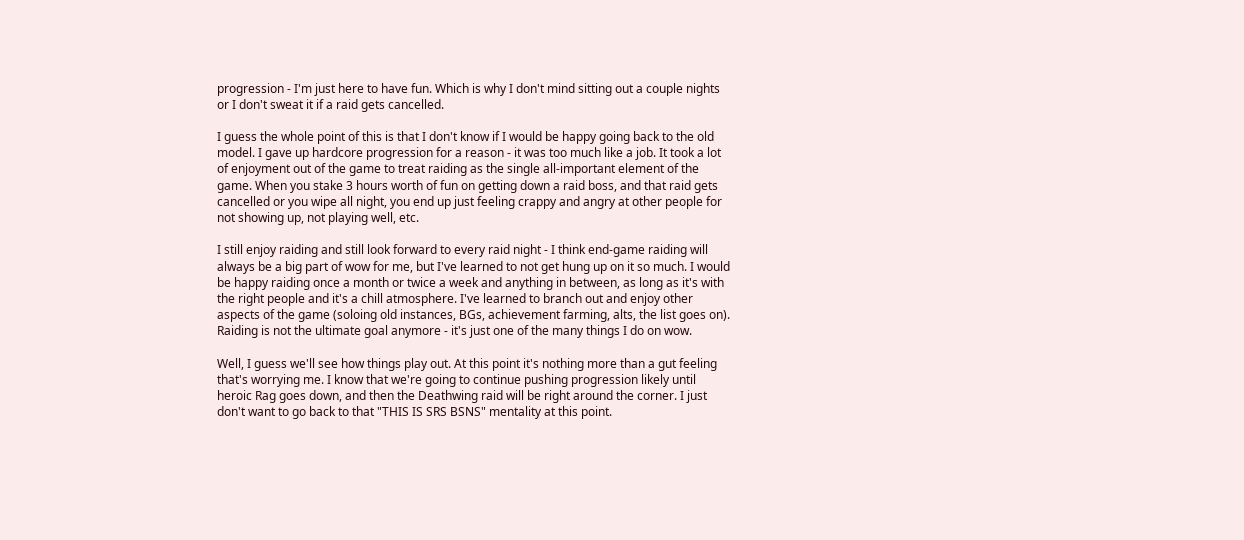progression - I'm just here to have fun. Which is why I don't mind sitting out a couple nights or I don't sweat it if a raid gets cancelled.

I guess the whole point of this is that I don't know if I would be happy going back to the old model. I gave up hardcore progression for a reason - it was too much like a job. It took a lot of enjoyment out of the game to treat raiding as the single all-important element of the game. When you stake 3 hours worth of fun on getting down a raid boss, and that raid gets cancelled or you wipe all night, you end up just feeling crappy and angry at other people for not showing up, not playing well, etc.

I still enjoy raiding and still look forward to every raid night - I think end-game raiding will always be a big part of wow for me, but I've learned to not get hung up on it so much. I would be happy raiding once a month or twice a week and anything in between, as long as it's with the right people and it's a chill atmosphere. I've learned to branch out and enjoy other aspects of the game (soloing old instances, BGs, achievement farming, alts, the list goes on). Raiding is not the ultimate goal anymore - it's just one of the many things I do on wow.

Well, I guess we'll see how things play out. At this point it's nothing more than a gut feeling that's worrying me. I know that we're going to continue pushing progression likely until heroic Rag goes down, and then the Deathwing raid will be right around the corner. I just don't want to go back to that "THIS IS SRS BSNS" mentality at this point.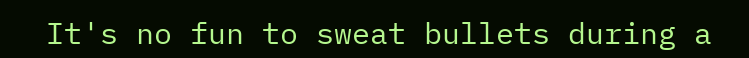It's no fun to sweat bullets during a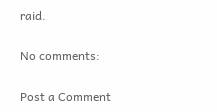raid.

No comments:

Post a Comment